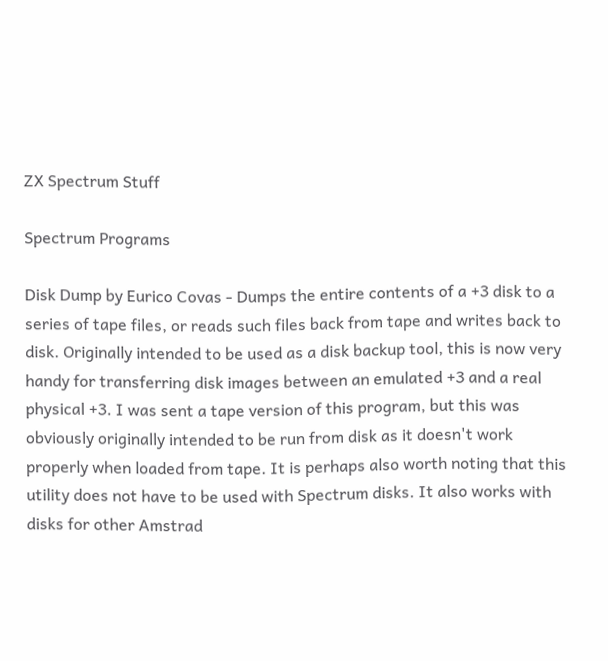ZX Spectrum Stuff

Spectrum Programs

Disk Dump by Eurico Covas - Dumps the entire contents of a +3 disk to a series of tape files, or reads such files back from tape and writes back to disk. Originally intended to be used as a disk backup tool, this is now very handy for transferring disk images between an emulated +3 and a real physical +3. I was sent a tape version of this program, but this was obviously originally intended to be run from disk as it doesn't work properly when loaded from tape. It is perhaps also worth noting that this utility does not have to be used with Spectrum disks. It also works with disks for other Amstrad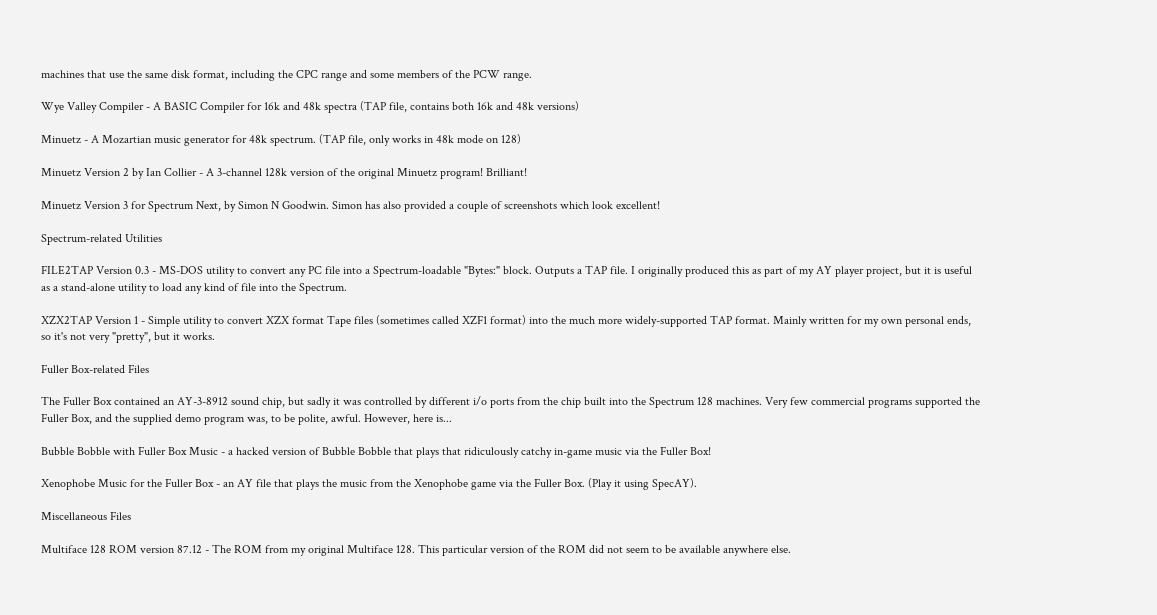machines that use the same disk format, including the CPC range and some members of the PCW range.

Wye Valley Compiler - A BASIC Compiler for 16k and 48k spectra (TAP file, contains both 16k and 48k versions)

Minuetz - A Mozartian music generator for 48k spectrum. (TAP file, only works in 48k mode on 128)

Minuetz Version 2 by Ian Collier - A 3-channel 128k version of the original Minuetz program! Brilliant!

Minuetz Version 3 for Spectrum Next, by Simon N Goodwin. Simon has also provided a couple of screenshots which look excellent!

Spectrum-related Utilities

FILE2TAP Version 0.3 - MS-DOS utility to convert any PC file into a Spectrum-loadable "Bytes:" block. Outputs a TAP file. I originally produced this as part of my AY player project, but it is useful as a stand-alone utility to load any kind of file into the Spectrum.

XZX2TAP Version 1 - Simple utility to convert XZX format Tape files (sometimes called XZF1 format) into the much more widely-supported TAP format. Mainly written for my own personal ends, so it's not very "pretty", but it works.

Fuller Box-related Files

The Fuller Box contained an AY-3-8912 sound chip, but sadly it was controlled by different i/o ports from the chip built into the Spectrum 128 machines. Very few commercial programs supported the Fuller Box, and the supplied demo program was, to be polite, awful. However, here is...

Bubble Bobble with Fuller Box Music - a hacked version of Bubble Bobble that plays that ridiculously catchy in-game music via the Fuller Box!

Xenophobe Music for the Fuller Box - an AY file that plays the music from the Xenophobe game via the Fuller Box. (Play it using SpecAY).

Miscellaneous Files

Multiface 128 ROM version 87.12 - The ROM from my original Multiface 128. This particular version of the ROM did not seem to be available anywhere else.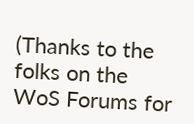(Thanks to the folks on the WoS Forums for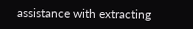assistance with extracting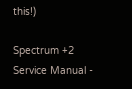this!)

Spectrum +2 Service Manual -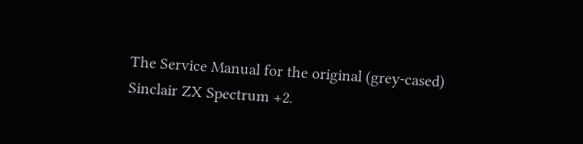The Service Manual for the original (grey-cased) Sinclair ZX Spectrum +2.